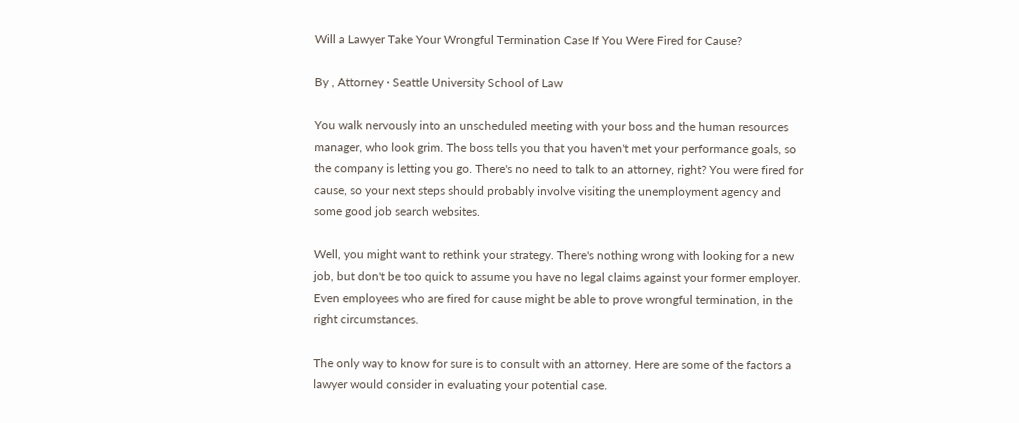Will a Lawyer Take Your Wrongful Termination Case If You Were Fired for Cause?

By , Attorney · Seattle University School of Law

You walk nervously into an unscheduled meeting with your boss and the human resources manager, who look grim. The boss tells you that you haven't met your performance goals, so the company is letting you go. There's no need to talk to an attorney, right? You were fired for cause, so your next steps should probably involve visiting the unemployment agency and some good job search websites.

Well, you might want to rethink your strategy. There's nothing wrong with looking for a new job, but don't be too quick to assume you have no legal claims against your former employer. Even employees who are fired for cause might be able to prove wrongful termination, in the right circumstances.

The only way to know for sure is to consult with an attorney. Here are some of the factors a lawyer would consider in evaluating your potential case.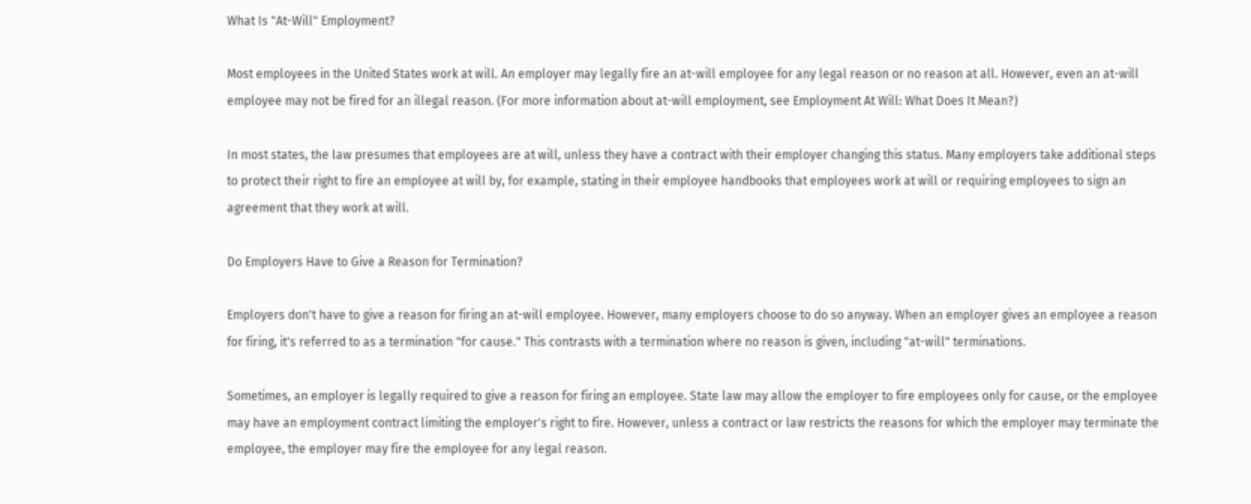What Is "At-Will" Employment?

Most employees in the United States work at will. An employer may legally fire an at-will employee for any legal reason or no reason at all. However, even an at-will employee may not be fired for an illegal reason. (For more information about at-will employment, see Employment At Will: What Does It Mean?)

In most states, the law presumes that employees are at will, unless they have a contract with their employer changing this status. Many employers take additional steps to protect their right to fire an employee at will by, for example, stating in their employee handbooks that employees work at will or requiring employees to sign an agreement that they work at will.

Do Employers Have to Give a Reason for Termination?

Employers don't have to give a reason for firing an at-will employee. However, many employers choose to do so anyway. When an employer gives an employee a reason for firing, it's referred to as a termination "for cause." This contrasts with a termination where no reason is given, including "at-will" terminations.

Sometimes, an employer is legally required to give a reason for firing an employee. State law may allow the employer to fire employees only for cause, or the employee may have an employment contract limiting the employer's right to fire. However, unless a contract or law restricts the reasons for which the employer may terminate the employee, the employer may fire the employee for any legal reason.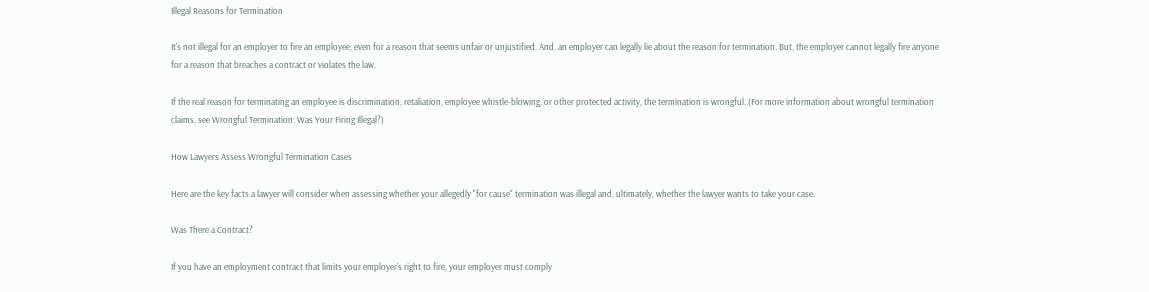Illegal Reasons for Termination

It's not illegal for an employer to fire an employee, even for a reason that seems unfair or unjustified. And, an employer can legally lie about the reason for termination. But, the employer cannot legally fire anyone for a reason that breaches a contract or violates the law.

If the real reason for terminating an employee is discrimination, retaliation, employee whistle-blowing, or other protected activity, the termination is wrongful. (For more information about wrongful termination claims, see Wrongful Termination: Was Your Firing Illegal?)

How Lawyers Assess Wrongful Termination Cases

Here are the key facts a lawyer will consider when assessing whether your allegedly "for cause" termination was illegal and, ultimately, whether the lawyer wants to take your case.

Was There a Contract?

If you have an employment contract that limits your employer's right to fire, your employer must comply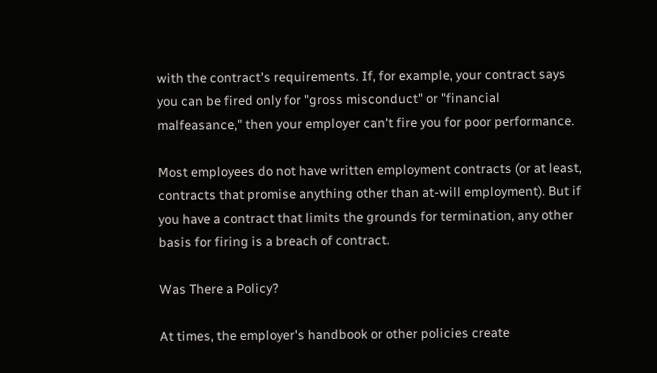with the contract's requirements. If, for example, your contract says you can be fired only for "gross misconduct" or "financial malfeasance," then your employer can't fire you for poor performance.

Most employees do not have written employment contracts (or at least, contracts that promise anything other than at-will employment). But if you have a contract that limits the grounds for termination, any other basis for firing is a breach of contract.

Was There a Policy?

At times, the employer's handbook or other policies create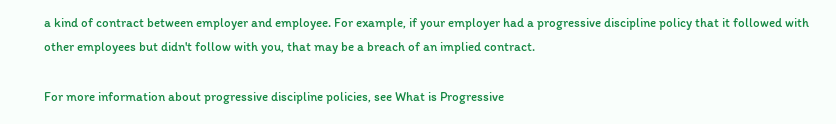a kind of contract between employer and employee. For example, if your employer had a progressive discipline policy that it followed with other employees but didn't follow with you, that may be a breach of an implied contract.

For more information about progressive discipline policies, see What is Progressive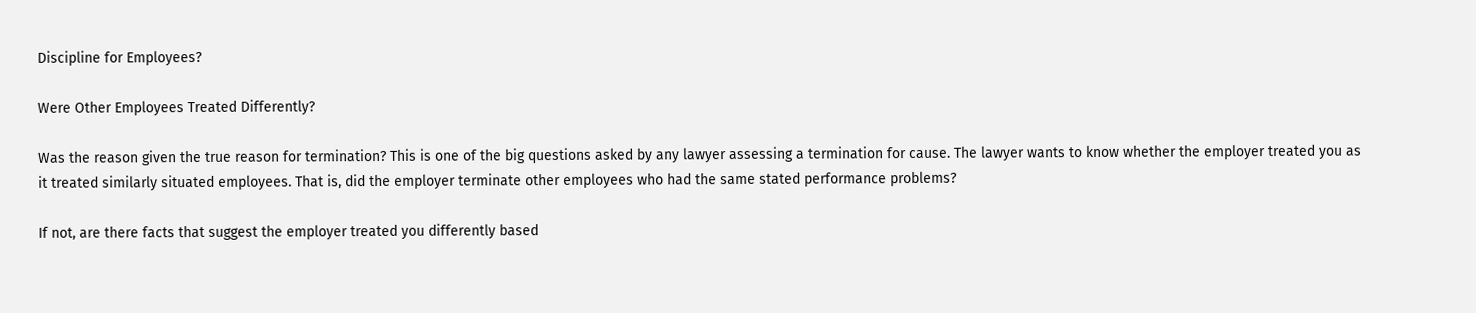Discipline for Employees?

Were Other Employees Treated Differently?

Was the reason given the true reason for termination? This is one of the big questions asked by any lawyer assessing a termination for cause. The lawyer wants to know whether the employer treated you as it treated similarly situated employees. That is, did the employer terminate other employees who had the same stated performance problems?

If not, are there facts that suggest the employer treated you differently based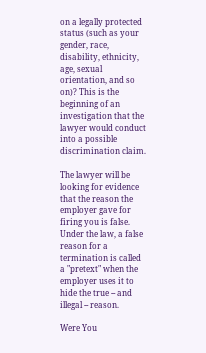on a legally protected status (such as your gender, race, disability, ethnicity, age, sexual orientation, and so on)? This is the beginning of an investigation that the lawyer would conduct into a possible discrimination claim.

The lawyer will be looking for evidence that the reason the employer gave for firing you is false. Under the law, a false reason for a termination is called a "pretext" when the employer uses it to hide the true -- and illegal -- reason.

Were You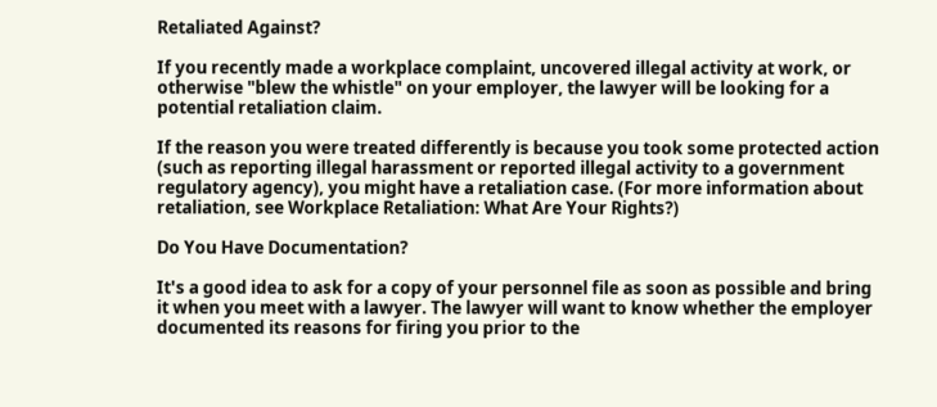Retaliated Against?

If you recently made a workplace complaint, uncovered illegal activity at work, or otherwise "blew the whistle" on your employer, the lawyer will be looking for a potential retaliation claim.

If the reason you were treated differently is because you took some protected action (such as reporting illegal harassment or reported illegal activity to a government regulatory agency), you might have a retaliation case. (For more information about retaliation, see Workplace Retaliation: What Are Your Rights?)

Do You Have Documentation?

It's a good idea to ask for a copy of your personnel file as soon as possible and bring it when you meet with a lawyer. The lawyer will want to know whether the employer documented its reasons for firing you prior to the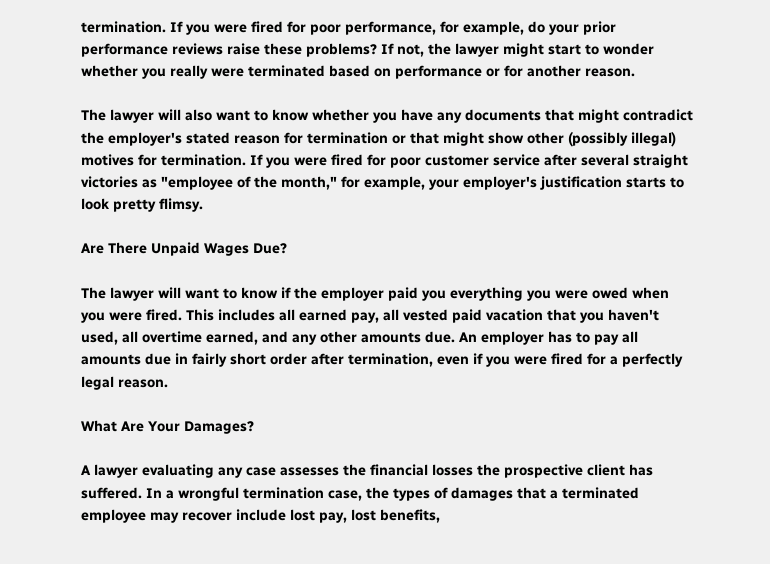termination. If you were fired for poor performance, for example, do your prior performance reviews raise these problems? If not, the lawyer might start to wonder whether you really were terminated based on performance or for another reason.

The lawyer will also want to know whether you have any documents that might contradict the employer's stated reason for termination or that might show other (possibly illegal) motives for termination. If you were fired for poor customer service after several straight victories as "employee of the month," for example, your employer's justification starts to look pretty flimsy.

Are There Unpaid Wages Due?

The lawyer will want to know if the employer paid you everything you were owed when you were fired. This includes all earned pay, all vested paid vacation that you haven't used, all overtime earned, and any other amounts due. An employer has to pay all amounts due in fairly short order after termination, even if you were fired for a perfectly legal reason.

What Are Your Damages?

A lawyer evaluating any case assesses the financial losses the prospective client has suffered. In a wrongful termination case, the types of damages that a terminated employee may recover include lost pay, lost benefits,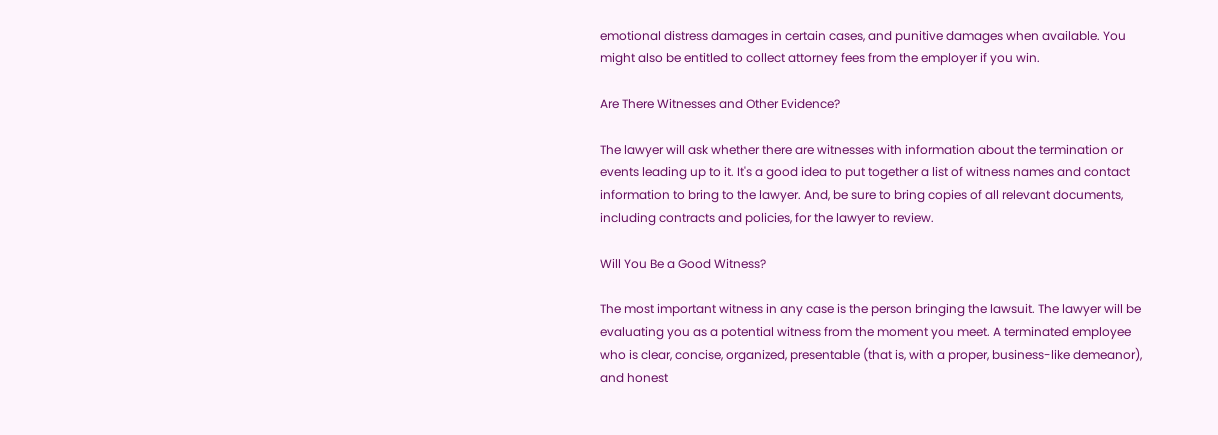emotional distress damages in certain cases, and punitive damages when available. You might also be entitled to collect attorney fees from the employer if you win.

Are There Witnesses and Other Evidence?

The lawyer will ask whether there are witnesses with information about the termination or events leading up to it. It's a good idea to put together a list of witness names and contact information to bring to the lawyer. And, be sure to bring copies of all relevant documents, including contracts and policies, for the lawyer to review.

Will You Be a Good Witness?

The most important witness in any case is the person bringing the lawsuit. The lawyer will be evaluating you as a potential witness from the moment you meet. A terminated employee who is clear, concise, organized, presentable (that is, with a proper, business-like demeanor), and honest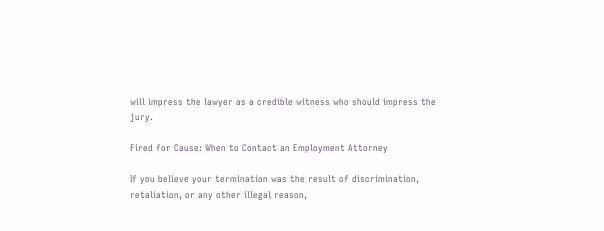will impress the lawyer as a credible witness who should impress the jury.

Fired for Cause: When to Contact an Employment Attorney

If you believe your termination was the result of discrimination, retaliation, or any other illegal reason,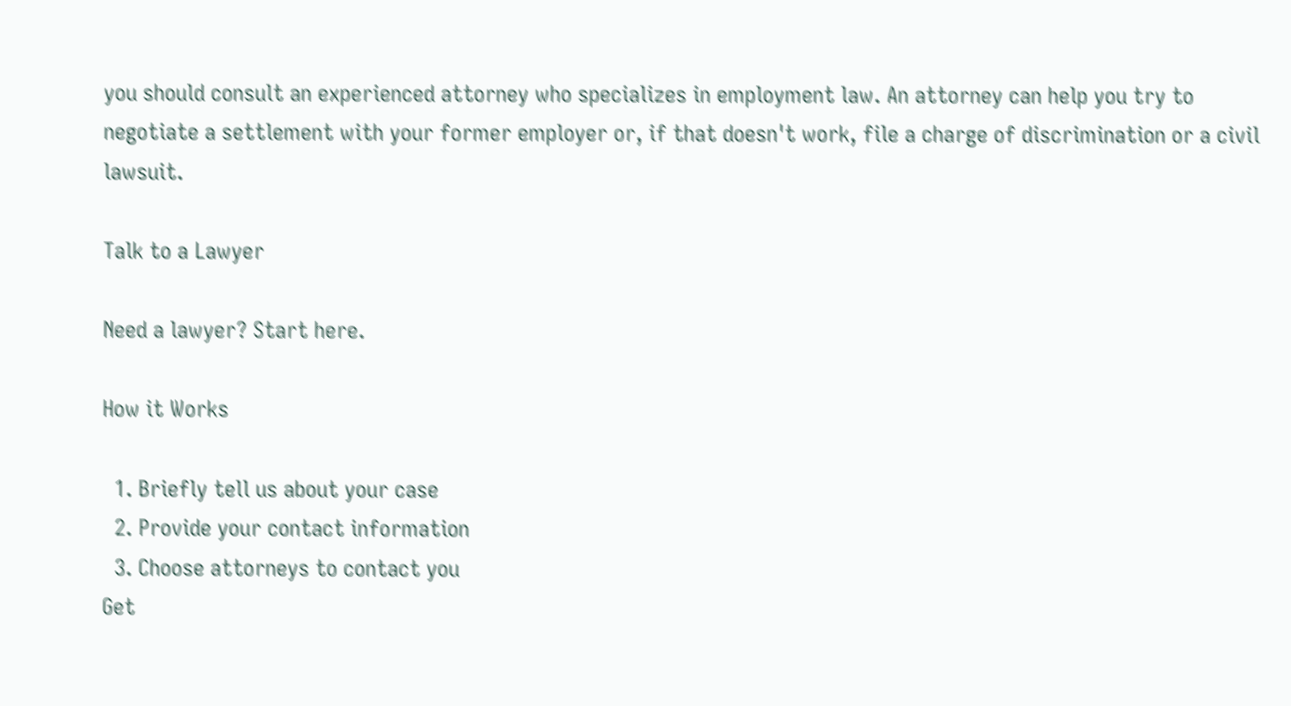you should consult an experienced attorney who specializes in employment law. An attorney can help you try to negotiate a settlement with your former employer or, if that doesn't work, file a charge of discrimination or a civil lawsuit.

Talk to a Lawyer

Need a lawyer? Start here.

How it Works

  1. Briefly tell us about your case
  2. Provide your contact information
  3. Choose attorneys to contact you
Get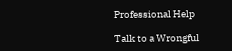Professional Help

Talk to a Wrongful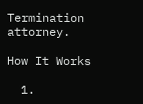Termination attorney.

How It Works

  1.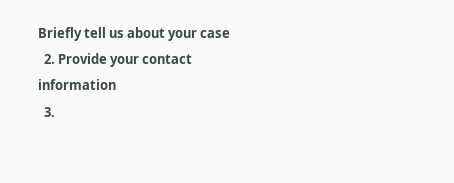Briefly tell us about your case
  2. Provide your contact information
  3.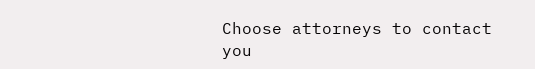Choose attorneys to contact you